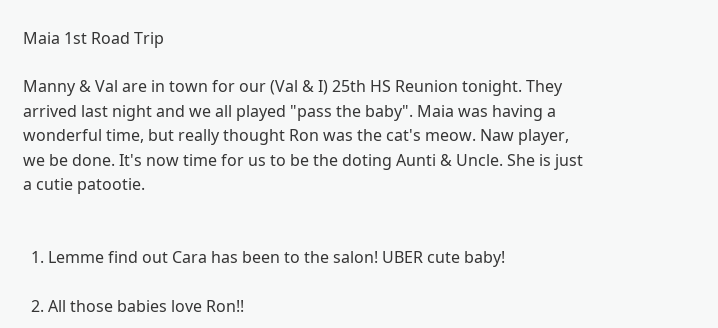Maia 1st Road Trip

Manny & Val are in town for our (Val & I) 25th HS Reunion tonight. They arrived last night and we all played "pass the baby". Maia was having a wonderful time, but really thought Ron was the cat's meow. Naw player, we be done. It's now time for us to be the doting Aunti & Uncle. She is just a cutie patootie.


  1. Lemme find out Cara has been to the salon! UBER cute baby!

  2. All those babies love Ron!!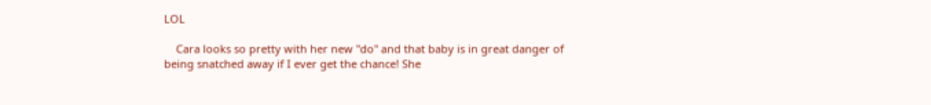LOL

    Cara looks so pretty with her new "do" and that baby is in great danger of being snatched away if I ever get the chance! She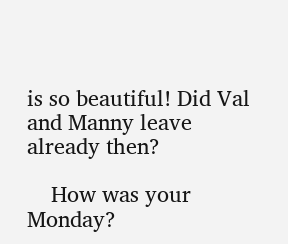is so beautiful! Did Val and Manny leave already then?

    How was your Monday?